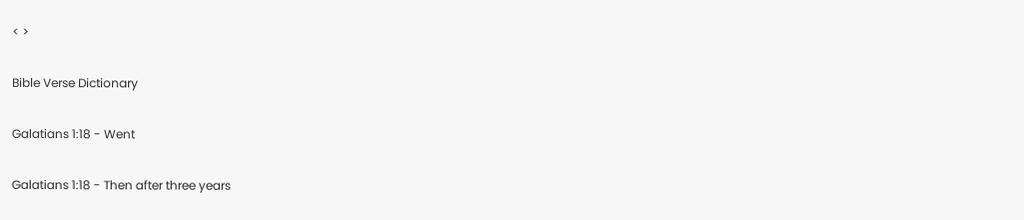< >

Bible Verse Dictionary

Galatians 1:18 - Went

Galatians 1:18 - Then after three years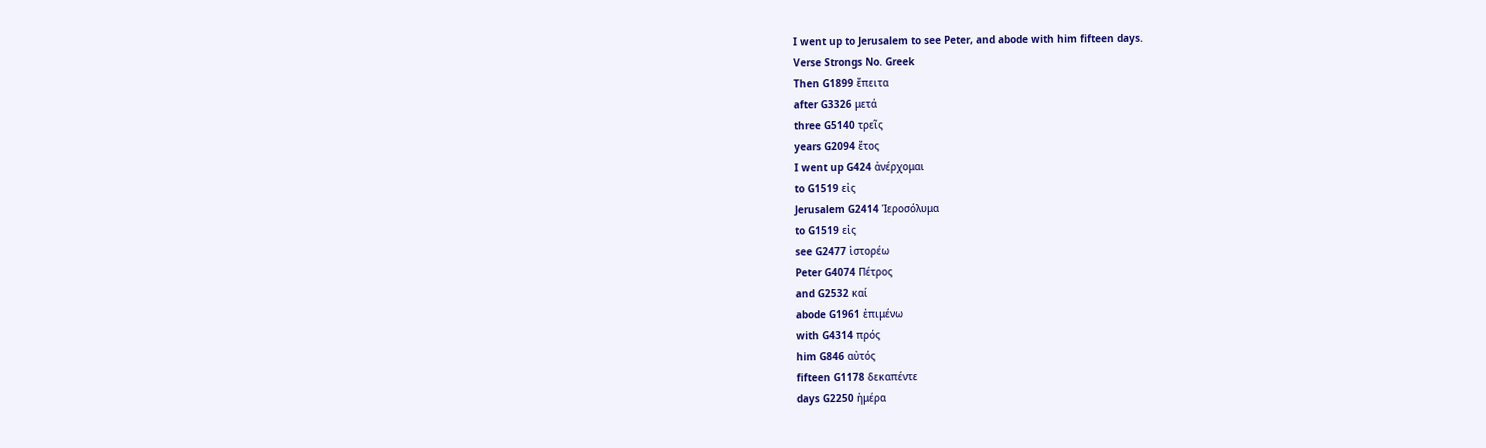I went up to Jerusalem to see Peter, and abode with him fifteen days.
Verse Strongs No. Greek
Then G1899 ἔπειτα
after G3326 μετά
three G5140 τρεῖς
years G2094 ἔτος
I went up G424 ἀνέρχομαι
to G1519 εἰς
Jerusalem G2414 Ἱεροσόλυμα
to G1519 εἰς
see G2477 ἱστορέω
Peter G4074 Πέτρος
and G2532 καί
abode G1961 ἐπιμένω
with G4314 πρός
him G846 αὐτός
fifteen G1178 δεκαπέντε
days G2250 ἡμέρα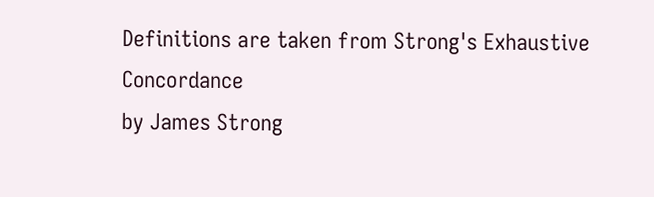Definitions are taken from Strong's Exhaustive Concordance
by James Strong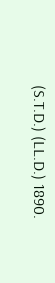(S.T.D.) (LL.D.) 1890.